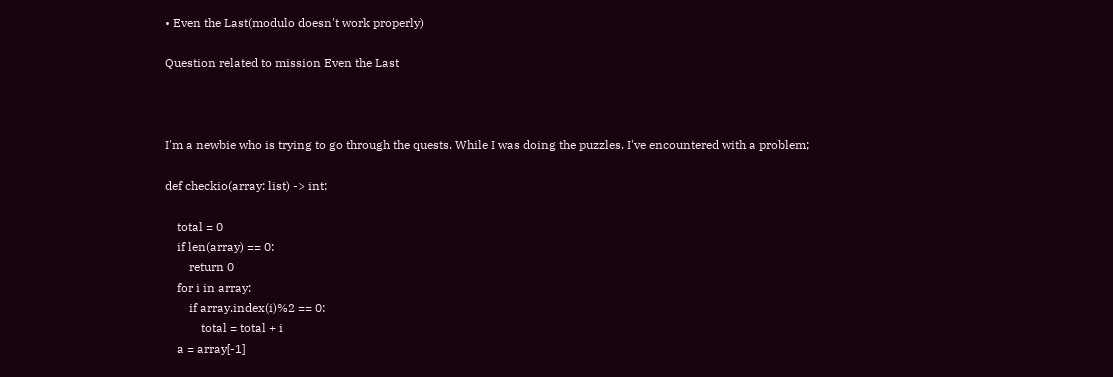• Even the Last(modulo doesn't work properly)

Question related to mission Even the Last



I'm a newbie who is trying to go through the quests. While I was doing the puzzles. I've encountered with a problem;

def checkio(array: list) -> int:

    total = 0
    if len(array) == 0:
        return 0
    for i in array:
        if array.index(i)%2 == 0:
            total = total + i
    a = array[-1]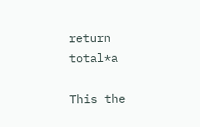return total*a

This the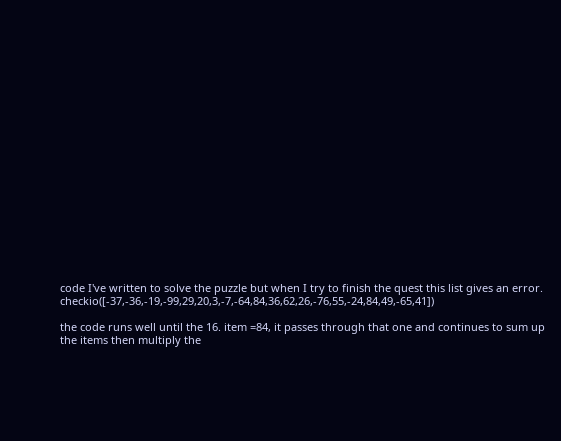code I've written to solve the puzzle but when I try to finish the quest this list gives an error. checkio([-37,-36,-19,-99,29,20,3,-7,-64,84,36,62,26,-76,55,-24,84,49,-65,41])

the code runs well until the 16. item =84, it passes through that one and continues to sum up the items then multiply the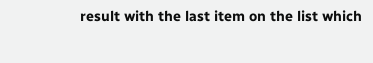result with the last item on the list which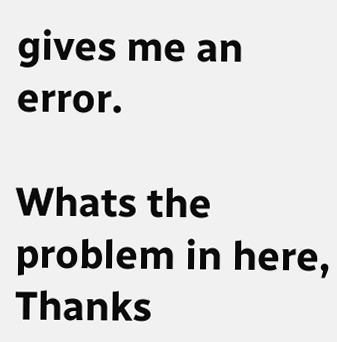gives me an error.

Whats the problem in here, Thanks